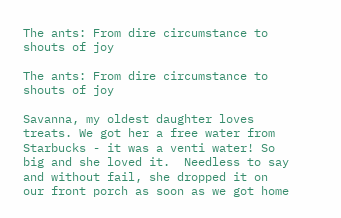The ants: From dire circumstance to shouts of joy

The ants: From dire circumstance to shouts of joy

Savanna, my oldest daughter loves treats. We got her a free water from Starbucks - it was a venti water! So big and she loved it.  Needless to say and without fail, she dropped it on our front porch as soon as we got home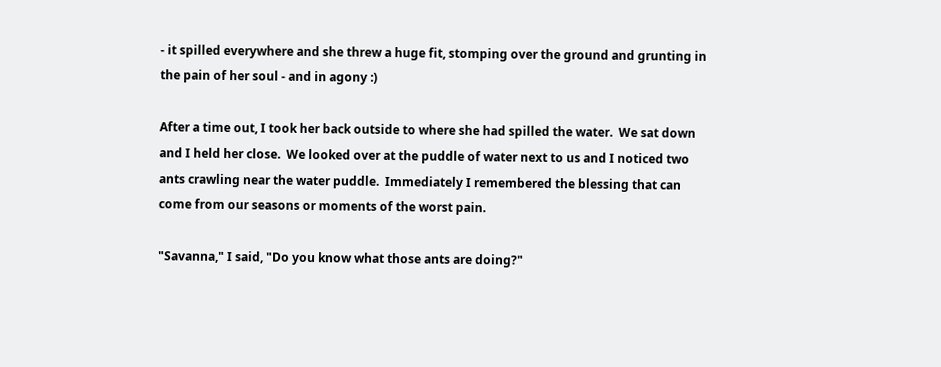- it spilled everywhere and she threw a huge fit, stomping over the ground and grunting in the pain of her soul - and in agony :)

After a time out, I took her back outside to where she had spilled the water.  We sat down and I held her close.  We looked over at the puddle of water next to us and I noticed two ants crawling near the water puddle.  Immediately I remembered the blessing that can come from our seasons or moments of the worst pain.

"Savanna," I said, "Do you know what those ants are doing?"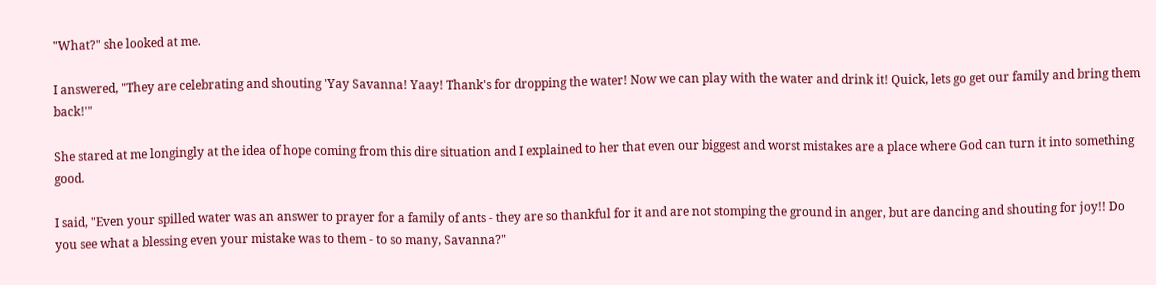"What?" she looked at me.

I answered, "They are celebrating and shouting 'Yay Savanna! Yaay! Thank's for dropping the water! Now we can play with the water and drink it! Quick, lets go get our family and bring them back!'"

She stared at me longingly at the idea of hope coming from this dire situation and I explained to her that even our biggest and worst mistakes are a place where God can turn it into something good.

I said, "Even your spilled water was an answer to prayer for a family of ants - they are so thankful for it and are not stomping the ground in anger, but are dancing and shouting for joy!! Do you see what a blessing even your mistake was to them - to so many, Savanna?"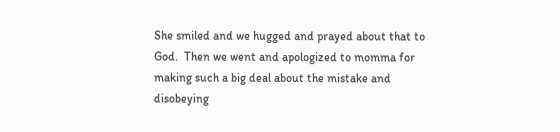She smiled and we hugged and prayed about that to God.  Then we went and apologized to momma for making such a big deal about the mistake and disobeying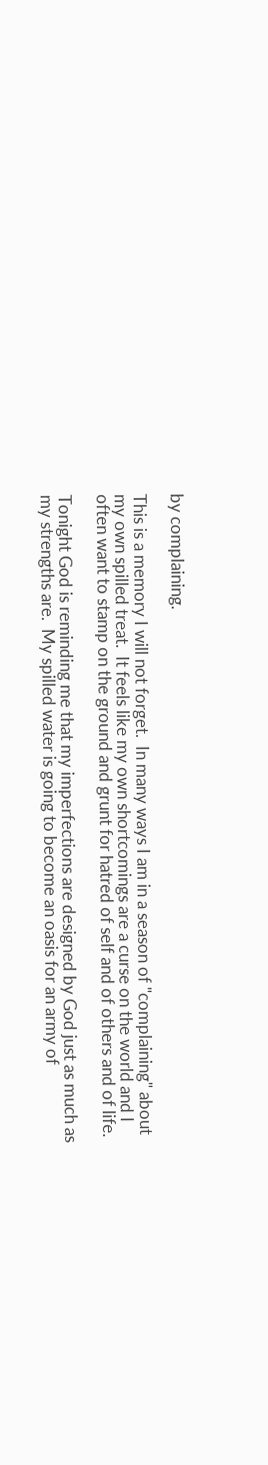by complaining.

This is a memory I will not forget.  In many ways I am in a season of "complaining" about my own spilled treat.  It feels like my own shortcomings are a curse on the world and I often want to stamp on the ground and grunt for hatred of self and of others and of life.

Tonight God is reminding me that my imperfections are designed by God just as much as my strengths are.  My spilled water is going to become an oasis for an army of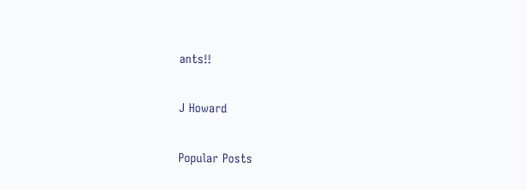ants!!

J Howard

Popular Posts